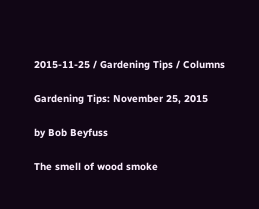2015-11-25 / Gardening Tips / Columns

Gardening Tips: November 25, 2015

by Bob Beyfuss

The smell of wood smoke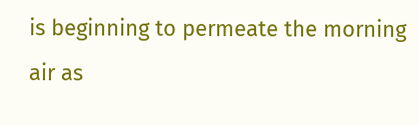is beginning to permeate the morning air as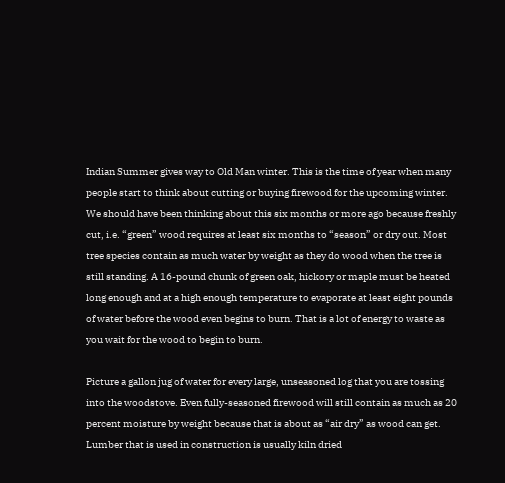Indian Summer gives way to Old Man winter. This is the time of year when many people start to think about cutting or buying firewood for the upcoming winter. We should have been thinking about this six months or more ago because freshly cut, i.e. “green” wood requires at least six months to “season” or dry out. Most tree species contain as much water by weight as they do wood when the tree is still standing. A 16-pound chunk of green oak, hickory or maple must be heated long enough and at a high enough temperature to evaporate at least eight pounds of water before the wood even begins to burn. That is a lot of energy to waste as you wait for the wood to begin to burn.

Picture a gallon jug of water for every large, unseasoned log that you are tossing into the woodstove. Even fully-seasoned firewood will still contain as much as 20 percent moisture by weight because that is about as “air dry” as wood can get. Lumber that is used in construction is usually kiln dried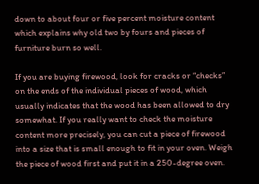down to about four or five percent moisture content which explains why old two by fours and pieces of furniture burn so well.

If you are buying firewood, look for cracks or “checks” on the ends of the individual pieces of wood, which usually indicates that the wood has been allowed to dry somewhat. If you really want to check the moisture content more precisely, you can cut a piece of firewood into a size that is small enough to fit in your oven. Weigh the piece of wood first and put it in a 250-degree oven.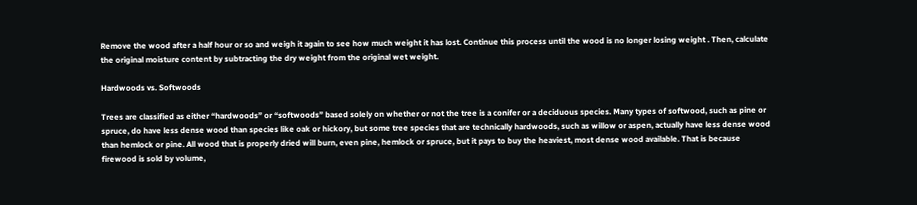Remove the wood after a half hour or so and weigh it again to see how much weight it has lost. Continue this process until the wood is no longer losing weight . Then, calculate the original moisture content by subtracting the dry weight from the original wet weight.

Hardwoods vs. Softwoods

Trees are classified as either “hardwoods” or “softwoods” based solely on whether or not the tree is a conifer or a deciduous species. Many types of softwood, such as pine or spruce, do have less dense wood than species like oak or hickory, but some tree species that are technically hardwoods, such as willow or aspen, actually have less dense wood than hemlock or pine. All wood that is properly dried will burn, even pine, hemlock or spruce, but it pays to buy the heaviest, most dense wood available. That is because firewood is sold by volume,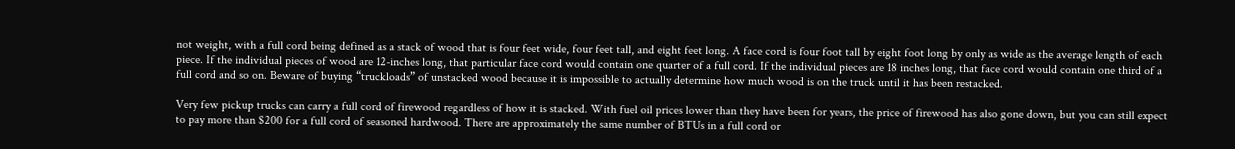not weight, with a full cord being defined as a stack of wood that is four feet wide, four feet tall, and eight feet long. A face cord is four foot tall by eight foot long by only as wide as the average length of each piece. If the individual pieces of wood are 12-inches long, that particular face cord would contain one quarter of a full cord. If the individual pieces are 18 inches long, that face cord would contain one third of a full cord and so on. Beware of buying “truckloads” of unstacked wood because it is impossible to actually determine how much wood is on the truck until it has been restacked.

Very few pickup trucks can carry a full cord of firewood regardless of how it is stacked. With fuel oil prices lower than they have been for years, the price of firewood has also gone down, but you can still expect to pay more than $200 for a full cord of seasoned hardwood. There are approximately the same number of BTUs in a full cord or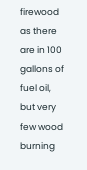firewood as there are in 100 gallons of fuel oil, but very few wood burning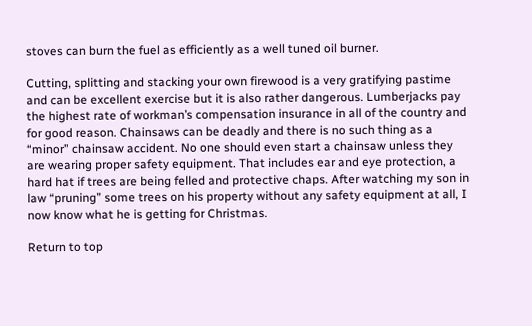stoves can burn the fuel as efficiently as a well tuned oil burner.

Cutting, splitting and stacking your own firewood is a very gratifying pastime and can be excellent exercise but it is also rather dangerous. Lumberjacks pay the highest rate of workman’s compensation insurance in all of the country and for good reason. Chainsaws can be deadly and there is no such thing as a “minor” chainsaw accident. No one should even start a chainsaw unless they are wearing proper safety equipment. That includes ear and eye protection, a hard hat if trees are being felled and protective chaps. After watching my son in law “pruning” some trees on his property without any safety equipment at all, I now know what he is getting for Christmas.

Return to top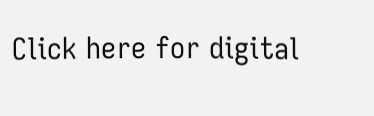Click here for digital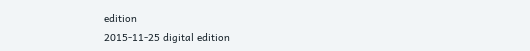edition
2015-11-25 digital edition